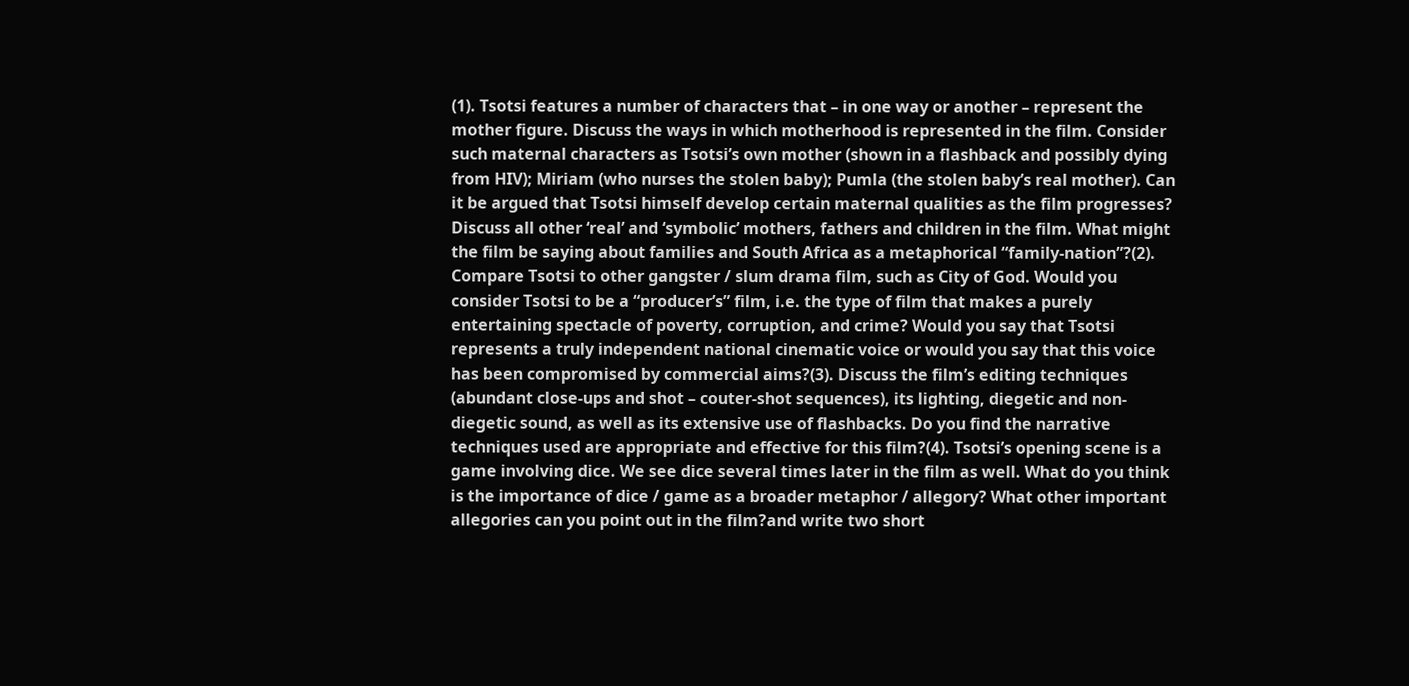(1). Tsotsi features a number of characters that – in one way or another – represent the mother figure. Discuss the ways in which motherhood is represented in the film. Consider such maternal characters as Tsotsi’s own mother (shown in a flashback and possibly dying from HIV); Miriam (who nurses the stolen baby); Pumla (the stolen baby’s real mother). Can it be argued that Tsotsi himself develop certain maternal qualities as the film progresses? Discuss all other ‘real’ and ‘symbolic’ mothers, fathers and children in the film. What might the film be saying about families and South Africa as a metaphorical “family-nation”?(2). Compare Tsotsi to other gangster / slum drama film, such as City of God. Would you consider Tsotsi to be a “producer’s” film, i.e. the type of film that makes a purely entertaining spectacle of poverty, corruption, and crime? Would you say that Tsotsi represents a truly independent national cinematic voice or would you say that this voice has been compromised by commercial aims?(3). Discuss the film’s editing techniques (abundant close-ups and shot – couter-shot sequences), its lighting, diegetic and non-diegetic sound, as well as its extensive use of flashbacks. Do you find the narrative techniques used are appropriate and effective for this film?(4). Tsotsi’s opening scene is a game involving dice. We see dice several times later in the film as well. What do you think is the importance of dice / game as a broader metaphor / allegory? What other important allegories can you point out in the film?and write two short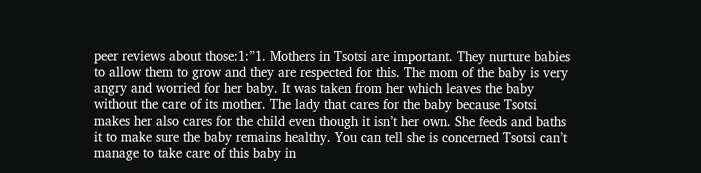peer reviews about those:1:”1. Mothers in Tsotsi are important. They nurture babies to allow them to grow and they are respected for this. The mom of the baby is very angry and worried for her baby. It was taken from her which leaves the baby without the care of its mother. The lady that cares for the baby because Tsotsi makes her also cares for the child even though it isn’t her own. She feeds and baths it to make sure the baby remains healthy. You can tell she is concerned Tsotsi can’t manage to take care of this baby in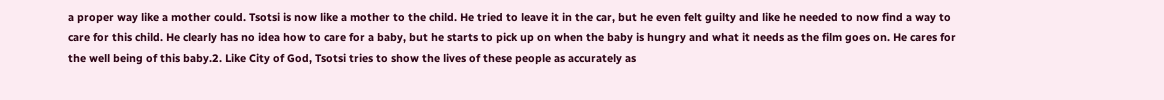a proper way like a mother could. Tsotsi is now like a mother to the child. He tried to leave it in the car, but he even felt guilty and like he needed to now find a way to care for this child. He clearly has no idea how to care for a baby, but he starts to pick up on when the baby is hungry and what it needs as the film goes on. He cares for the well being of this baby.2. Like City of God, Tsotsi tries to show the lives of these people as accurately as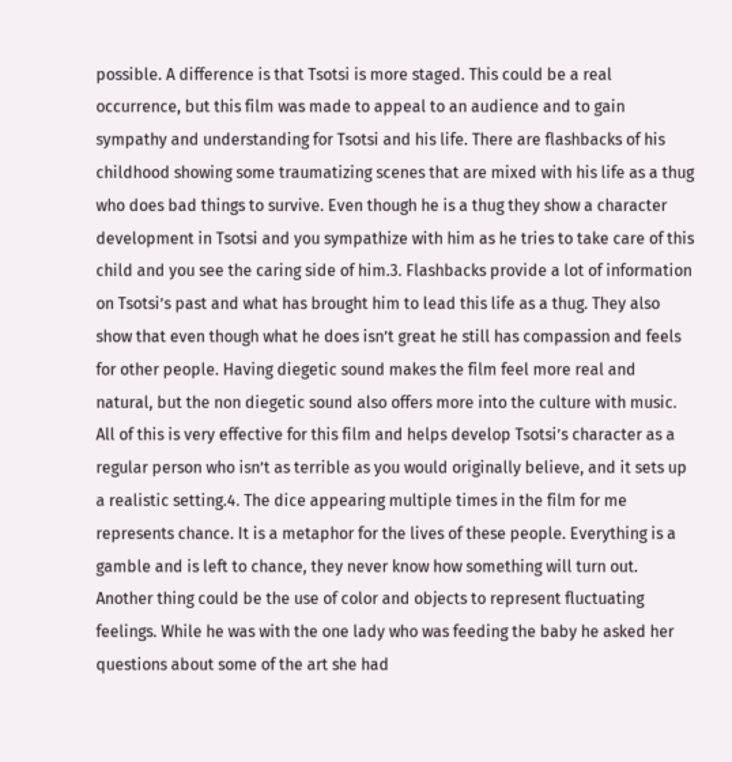possible. A difference is that Tsotsi is more staged. This could be a real occurrence, but this film was made to appeal to an audience and to gain sympathy and understanding for Tsotsi and his life. There are flashbacks of his childhood showing some traumatizing scenes that are mixed with his life as a thug who does bad things to survive. Even though he is a thug they show a character development in Tsotsi and you sympathize with him as he tries to take care of this child and you see the caring side of him.3. Flashbacks provide a lot of information on Tsotsi’s past and what has brought him to lead this life as a thug. They also show that even though what he does isn’t great he still has compassion and feels for other people. Having diegetic sound makes the film feel more real and natural, but the non diegetic sound also offers more into the culture with music. All of this is very effective for this film and helps develop Tsotsi’s character as a regular person who isn’t as terrible as you would originally believe, and it sets up a realistic setting.4. The dice appearing multiple times in the film for me represents chance. It is a metaphor for the lives of these people. Everything is a gamble and is left to chance, they never know how something will turn out. Another thing could be the use of color and objects to represent fluctuating feelings. While he was with the one lady who was feeding the baby he asked her questions about some of the art she had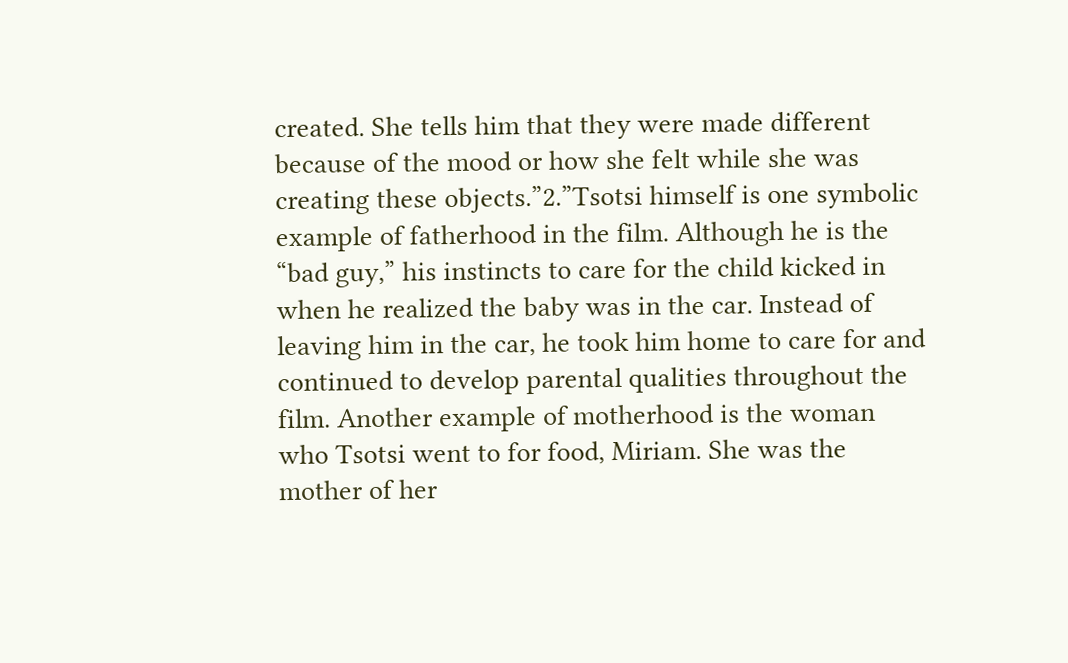created. She tells him that they were made different because of the mood or how she felt while she was creating these objects.”2.”Tsotsi himself is one symbolic example of fatherhood in the film. Although he is the “bad guy,” his instincts to care for the child kicked in when he realized the baby was in the car. Instead of leaving him in the car, he took him home to care for and continued to develop parental qualities throughout the film. Another example of motherhood is the woman who Tsotsi went to for food, Miriam. She was the mother of her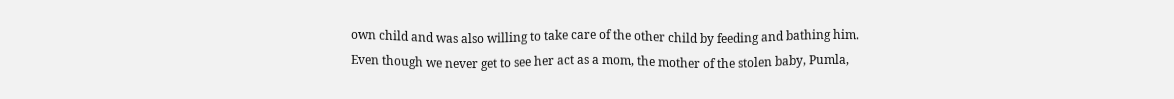own child and was also willing to take care of the other child by feeding and bathing him. Even though we never get to see her act as a mom, the mother of the stolen baby, Pumla,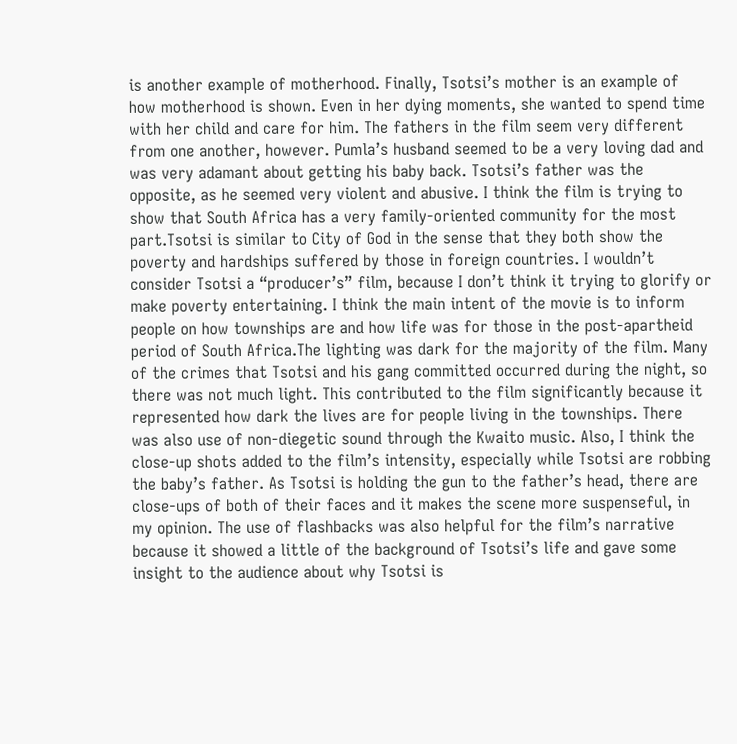is another example of motherhood. Finally, Tsotsi’s mother is an example of how motherhood is shown. Even in her dying moments, she wanted to spend time with her child and care for him. The fathers in the film seem very different from one another, however. Pumla’s husband seemed to be a very loving dad and was very adamant about getting his baby back. Tsotsi’s father was the opposite, as he seemed very violent and abusive. I think the film is trying to show that South Africa has a very family-oriented community for the most part.Tsotsi is similar to City of God in the sense that they both show the poverty and hardships suffered by those in foreign countries. I wouldn’t consider Tsotsi a “producer’s” film, because I don’t think it trying to glorify or make poverty entertaining. I think the main intent of the movie is to inform people on how townships are and how life was for those in the post-apartheid period of South Africa.The lighting was dark for the majority of the film. Many of the crimes that Tsotsi and his gang committed occurred during the night, so there was not much light. This contributed to the film significantly because it represented how dark the lives are for people living in the townships. There was also use of non-diegetic sound through the Kwaito music. Also, I think the close-up shots added to the film’s intensity, especially while Tsotsi are robbing the baby’s father. As Tsotsi is holding the gun to the father’s head, there are close-ups of both of their faces and it makes the scene more suspenseful, in my opinion. The use of flashbacks was also helpful for the film’s narrative because it showed a little of the background of Tsotsi’s life and gave some insight to the audience about why Tsotsi is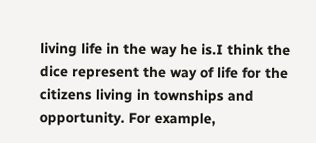living life in the way he is.I think the dice represent the way of life for the citizens living in townships and opportunity. For example,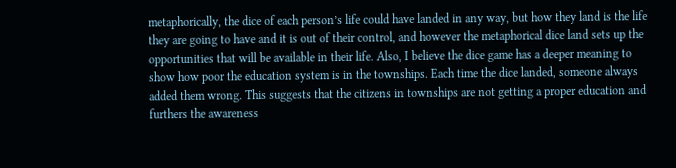metaphorically, the dice of each person’s life could have landed in any way, but how they land is the life they are going to have and it is out of their control, and however the metaphorical dice land sets up the opportunities that will be available in their life. Also, I believe the dice game has a deeper meaning to show how poor the education system is in the townships. Each time the dice landed, someone always added them wrong. This suggests that the citizens in townships are not getting a proper education and furthers the awareness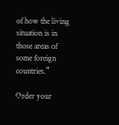of how the living situation is in those areas of some foreign countries.”

Order your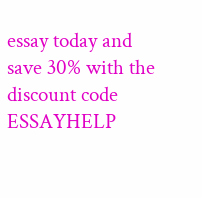essay today and save 30% with the discount code ESSAYHELP